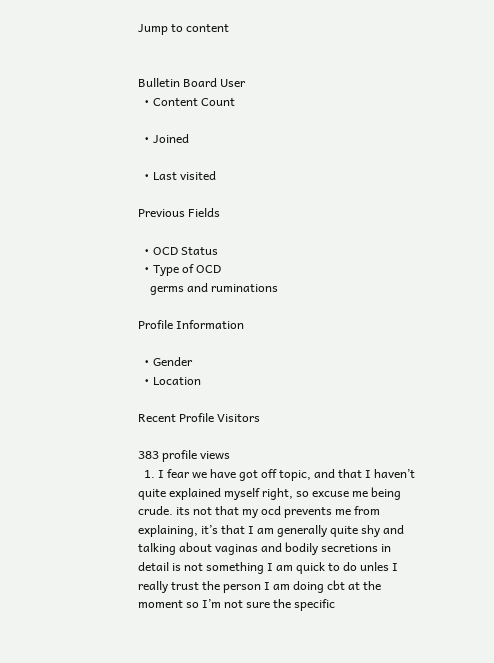Jump to content


Bulletin Board User
  • Content Count

  • Joined

  • Last visited

Previous Fields

  • OCD Status
  • Type of OCD
    germs and ruminations

Profile Information

  • Gender
  • Location

Recent Profile Visitors

383 profile views
  1. I fear we have got off topic, and that I haven’t quite explained myself right, so excuse me being crude. its not that my ocd prevents me from explaining, it’s that I am generally quite shy and talking about vaginas and bodily secretions in detail is not something I am quick to do unles I really trust the person I am doing cbt at the moment so I’m not sure the specific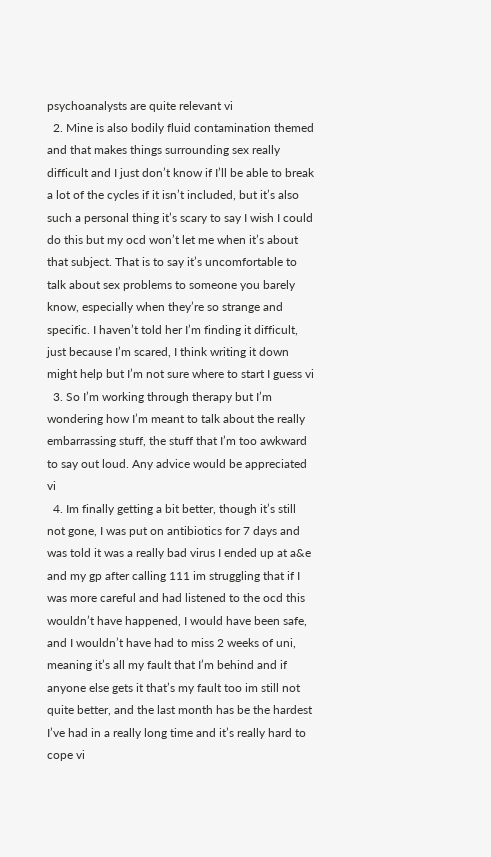psychoanalysts are quite relevant vi
  2. Mine is also bodily fluid contamination themed and that makes things surrounding sex really difficult and I just don’t know if I’ll be able to break a lot of the cycles if it isn’t included, but it’s also such a personal thing it’s scary to say I wish I could do this but my ocd won’t let me when it’s about that subject. That is to say it’s uncomfortable to talk about sex problems to someone you barely know, especially when they’re so strange and specific. I haven’t told her I’m finding it difficult, just because I’m scared, I think writing it down might help but I’m not sure where to start I guess vi
  3. So I’m working through therapy but I’m wondering how I’m meant to talk about the really embarrassing stuff, the stuff that I’m too awkward to say out loud. Any advice would be appreciated vi
  4. Im finally getting a bit better, though it’s still not gone, I was put on antibiotics for 7 days and was told it was a really bad virus I ended up at a&e and my gp after calling 111 im struggling that if I was more careful and had listened to the ocd this wouldn’t have happened, I would have been safe, and I wouldn’t have had to miss 2 weeks of uni, meaning it’s all my fault that I’m behind and if anyone else gets it that’s my fault too im still not quite better, and the last month has be the hardest I’ve had in a really long time and it’s really hard to cope vi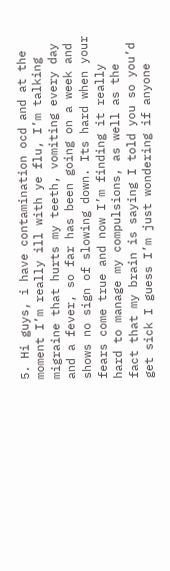5. Hi guys, i have contamination ocd and at the moment I’m really ill with ye flu, I’m talking migraine that hurts my teeth, vomiting every day and a fever, so far has been going on a week and shows no sign of slowing down. Its hard when your fears come true and now I’m finding it really hard to manage my compulsions, as well as the fact that my brain is saying I told you so you’d get sick I guess I’m just wondering if anyone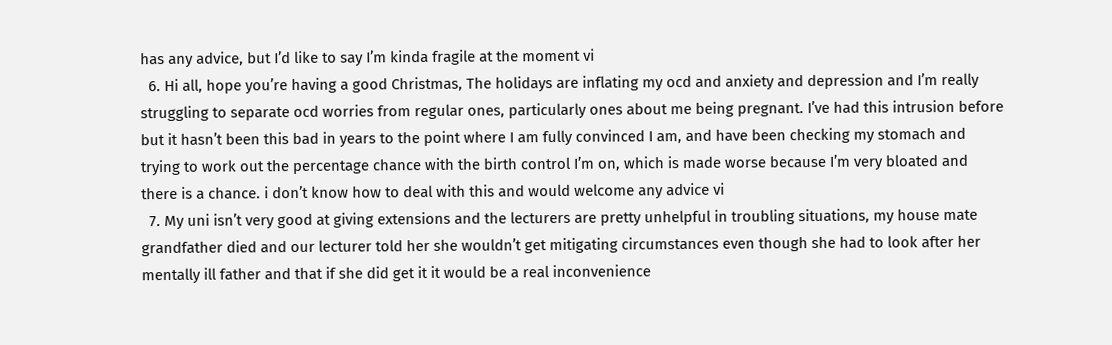has any advice, but I’d like to say I’m kinda fragile at the moment vi
  6. Hi all, hope you’re having a good Christmas, The holidays are inflating my ocd and anxiety and depression and I’m really struggling to separate ocd worries from regular ones, particularly ones about me being pregnant. I’ve had this intrusion before but it hasn’t been this bad in years to the point where I am fully convinced I am, and have been checking my stomach and trying to work out the percentage chance with the birth control I’m on, which is made worse because I’m very bloated and there is a chance. i don’t know how to deal with this and would welcome any advice vi
  7. My uni isn’t very good at giving extensions and the lecturers are pretty unhelpful in troubling situations, my house mate grandfather died and our lecturer told her she wouldn’t get mitigating circumstances even though she had to look after her mentally ill father and that if she did get it it would be a real inconvenience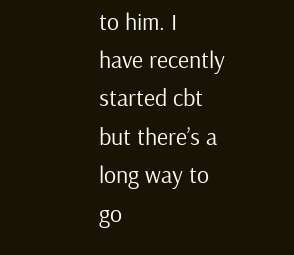to him. I have recently started cbt but there’s a long way to go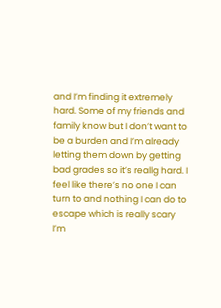and I’m finding it extremely hard. Some of my friends and family know but I don’t want to be a burden and I’m already letting them down by getting bad grades so it’s reallg hard. I feel like there’s no one I can turn to and nothing I can do to escape which is really scary I’m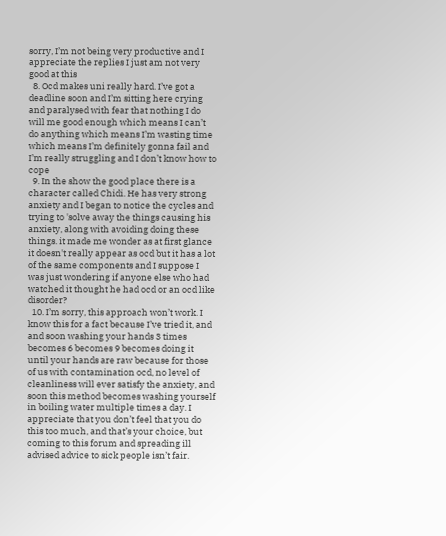sorry, I’m not being very productive and I appreciate the replies I just am not very good at this
  8. Ocd makes uni really hard. I’ve got a deadline soon and I’m sitting here crying and paralysed with fear that nothing I do will me good enough which means I can’t do anything which means I’m wasting time which means I’m definitely gonna fail and I’m really struggling and I don’t know how to cope
  9. In the show the good place there is a character called Chidi. He has very strong anxiety and I began to notice the cycles and trying to 'solve away the things causing his anxiety, along with avoiding doing these things. it made me wonder as at first glance it doesn't really appear as ocd but it has a lot of the same components and I suppose I was just wondering if anyone else who had watched it thought he had ocd or an ocd like disorder?
  10. I’m sorry, this approach won’t work. I know this for a fact because I’ve tried it, and and soon washing your hands 3 times becomes 6 becomes 9 becomes doing it until your hands are raw because for those of us with contamination ocd, no level of cleanliness will ever satisfy the anxiety, and soon this method becomes washing yourself in boiling water multiple times a day. I appreciate that you don’t feel that you do this too much, and that’s your choice, but coming to this forum and spreading ill advised advice to sick people isn’t fair.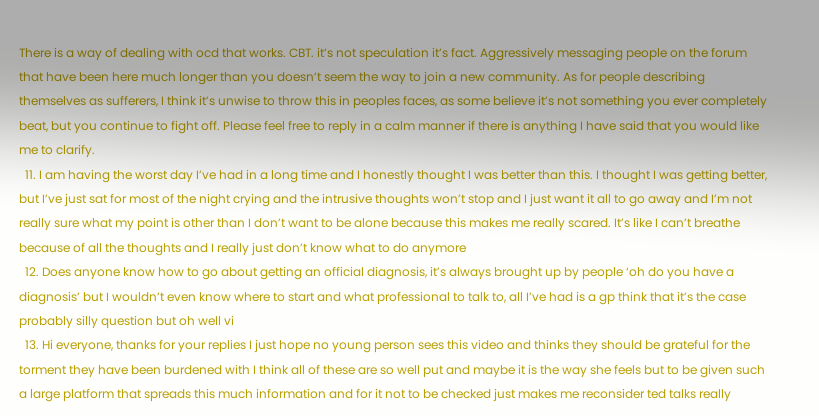There is a way of dealing with ocd that works. CBT. it’s not speculation it’s fact. Aggressively messaging people on the forum that have been here much longer than you doesn’t seem the way to join a new community. As for people describing themselves as sufferers, I think it’s unwise to throw this in peoples faces, as some believe it’s not something you ever completely beat, but you continue to fight off. Please feel free to reply in a calm manner if there is anything I have said that you would like me to clarify.
  11. I am having the worst day I’ve had in a long time and I honestly thought I was better than this. I thought I was getting better, but I’ve just sat for most of the night crying and the intrusive thoughts won’t stop and I just want it all to go away and I’m not really sure what my point is other than I don’t want to be alone because this makes me really scared. It’s like I can’t breathe because of all the thoughts and I really just don’t know what to do anymore
  12. Does anyone know how to go about getting an official diagnosis, it’s always brought up by people ‘oh do you have a diagnosis’ but I wouldn’t even know where to start and what professional to talk to, all I’ve had is a gp think that it’s the case probably silly question but oh well vi
  13. Hi everyone, thanks for your replies I just hope no young person sees this video and thinks they should be grateful for the torment they have been burdened with I think all of these are so well put and maybe it is the way she feels but to be given such a large platform that spreads this much information and for it not to be checked just makes me reconsider ted talks really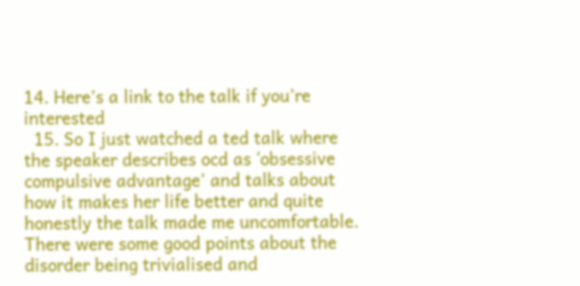14. Here’s a link to the talk if you’re interested
  15. So I just watched a ted talk where the speaker describes ocd as ‘obsessive compulsive advantage’ and talks about how it makes her life better and quite honestly the talk made me uncomfortable. There were some good points about the disorder being trivialised and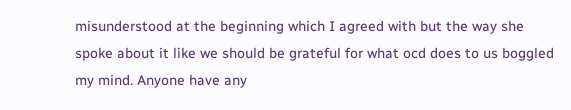misunderstood at the beginning which I agreed with but the way she spoke about it like we should be grateful for what ocd does to us boggled my mind. Anyone have any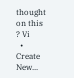thought on this ? Vi
  • Create New...